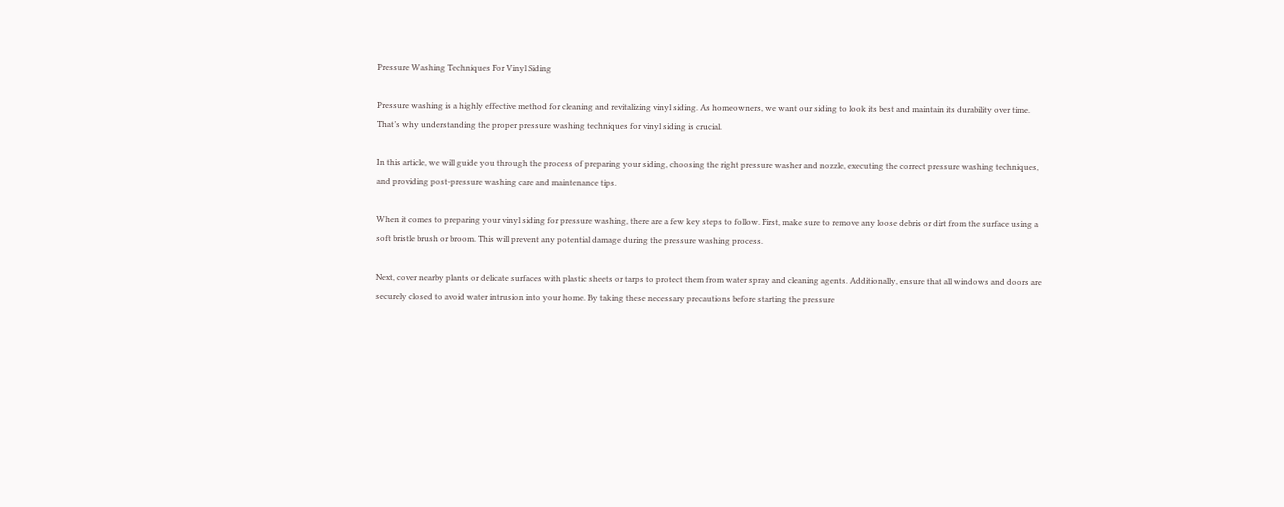Pressure Washing Techniques For Vinyl Siding

Pressure washing is a highly effective method for cleaning and revitalizing vinyl siding. As homeowners, we want our siding to look its best and maintain its durability over time. That’s why understanding the proper pressure washing techniques for vinyl siding is crucial.

In this article, we will guide you through the process of preparing your siding, choosing the right pressure washer and nozzle, executing the correct pressure washing techniques, and providing post-pressure washing care and maintenance tips.

When it comes to preparing your vinyl siding for pressure washing, there are a few key steps to follow. First, make sure to remove any loose debris or dirt from the surface using a soft bristle brush or broom. This will prevent any potential damage during the pressure washing process.

Next, cover nearby plants or delicate surfaces with plastic sheets or tarps to protect them from water spray and cleaning agents. Additionally, ensure that all windows and doors are securely closed to avoid water intrusion into your home. By taking these necessary precautions before starting the pressure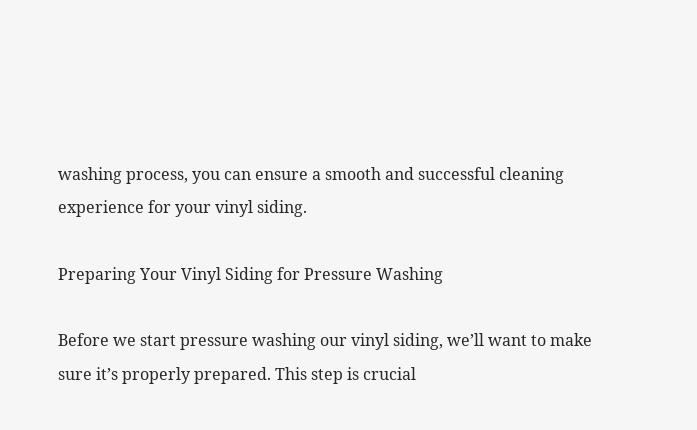washing process, you can ensure a smooth and successful cleaning experience for your vinyl siding.

Preparing Your Vinyl Siding for Pressure Washing

Before we start pressure washing our vinyl siding, we’ll want to make sure it’s properly prepared. This step is crucial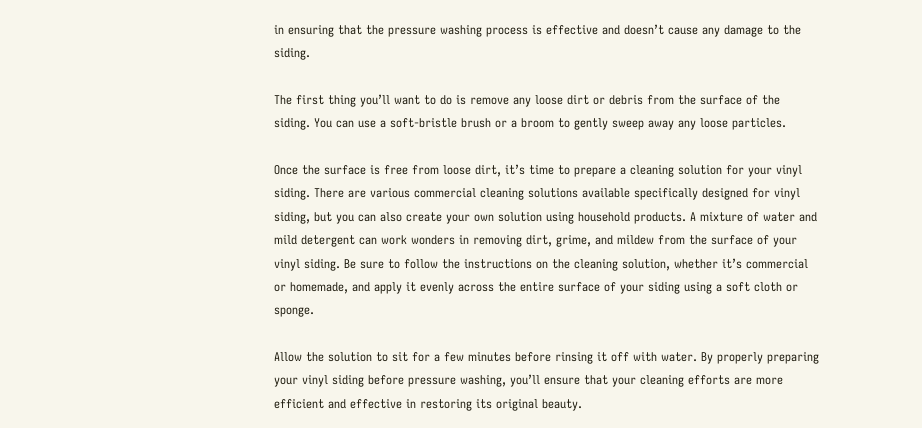in ensuring that the pressure washing process is effective and doesn’t cause any damage to the siding.

The first thing you’ll want to do is remove any loose dirt or debris from the surface of the siding. You can use a soft-bristle brush or a broom to gently sweep away any loose particles.

Once the surface is free from loose dirt, it’s time to prepare a cleaning solution for your vinyl siding. There are various commercial cleaning solutions available specifically designed for vinyl siding, but you can also create your own solution using household products. A mixture of water and mild detergent can work wonders in removing dirt, grime, and mildew from the surface of your vinyl siding. Be sure to follow the instructions on the cleaning solution, whether it’s commercial or homemade, and apply it evenly across the entire surface of your siding using a soft cloth or sponge.

Allow the solution to sit for a few minutes before rinsing it off with water. By properly preparing your vinyl siding before pressure washing, you’ll ensure that your cleaning efforts are more efficient and effective in restoring its original beauty.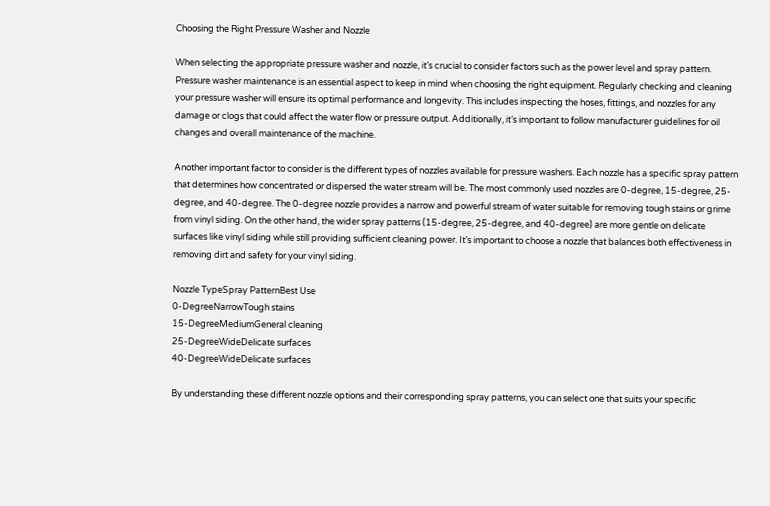Choosing the Right Pressure Washer and Nozzle

When selecting the appropriate pressure washer and nozzle, it’s crucial to consider factors such as the power level and spray pattern. Pressure washer maintenance is an essential aspect to keep in mind when choosing the right equipment. Regularly checking and cleaning your pressure washer will ensure its optimal performance and longevity. This includes inspecting the hoses, fittings, and nozzles for any damage or clogs that could affect the water flow or pressure output. Additionally, it’s important to follow manufacturer guidelines for oil changes and overall maintenance of the machine.

Another important factor to consider is the different types of nozzles available for pressure washers. Each nozzle has a specific spray pattern that determines how concentrated or dispersed the water stream will be. The most commonly used nozzles are 0-degree, 15-degree, 25-degree, and 40-degree. The 0-degree nozzle provides a narrow and powerful stream of water suitable for removing tough stains or grime from vinyl siding. On the other hand, the wider spray patterns (15-degree, 25-degree, and 40-degree) are more gentle on delicate surfaces like vinyl siding while still providing sufficient cleaning power. It’s important to choose a nozzle that balances both effectiveness in removing dirt and safety for your vinyl siding.

Nozzle TypeSpray PatternBest Use
0-DegreeNarrowTough stains
15-DegreeMediumGeneral cleaning
25-DegreeWideDelicate surfaces
40-DegreeWideDelicate surfaces

By understanding these different nozzle options and their corresponding spray patterns, you can select one that suits your specific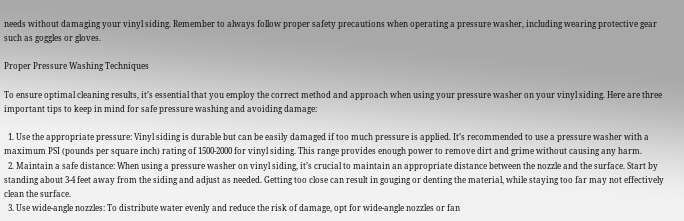needs without damaging your vinyl siding. Remember to always follow proper safety precautions when operating a pressure washer, including wearing protective gear such as goggles or gloves.

Proper Pressure Washing Techniques

To ensure optimal cleaning results, it’s essential that you employ the correct method and approach when using your pressure washer on your vinyl siding. Here are three important tips to keep in mind for safe pressure washing and avoiding damage:

  1. Use the appropriate pressure: Vinyl siding is durable but can be easily damaged if too much pressure is applied. It’s recommended to use a pressure washer with a maximum PSI (pounds per square inch) rating of 1500-2000 for vinyl siding. This range provides enough power to remove dirt and grime without causing any harm.
  2. Maintain a safe distance: When using a pressure washer on vinyl siding, it’s crucial to maintain an appropriate distance between the nozzle and the surface. Start by standing about 3-4 feet away from the siding and adjust as needed. Getting too close can result in gouging or denting the material, while staying too far may not effectively clean the surface.
  3. Use wide-angle nozzles: To distribute water evenly and reduce the risk of damage, opt for wide-angle nozzles or fan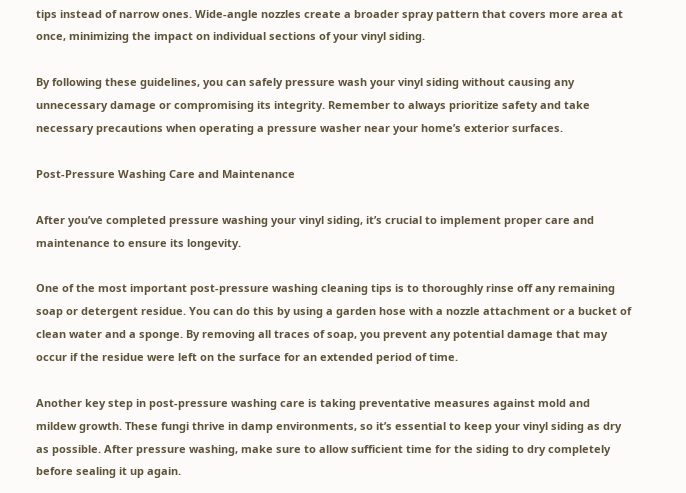tips instead of narrow ones. Wide-angle nozzles create a broader spray pattern that covers more area at once, minimizing the impact on individual sections of your vinyl siding.

By following these guidelines, you can safely pressure wash your vinyl siding without causing any unnecessary damage or compromising its integrity. Remember to always prioritize safety and take necessary precautions when operating a pressure washer near your home’s exterior surfaces.

Post-Pressure Washing Care and Maintenance

After you’ve completed pressure washing your vinyl siding, it’s crucial to implement proper care and maintenance to ensure its longevity.

One of the most important post-pressure washing cleaning tips is to thoroughly rinse off any remaining soap or detergent residue. You can do this by using a garden hose with a nozzle attachment or a bucket of clean water and a sponge. By removing all traces of soap, you prevent any potential damage that may occur if the residue were left on the surface for an extended period of time.

Another key step in post-pressure washing care is taking preventative measures against mold and mildew growth. These fungi thrive in damp environments, so it’s essential to keep your vinyl siding as dry as possible. After pressure washing, make sure to allow sufficient time for the siding to dry completely before sealing it up again.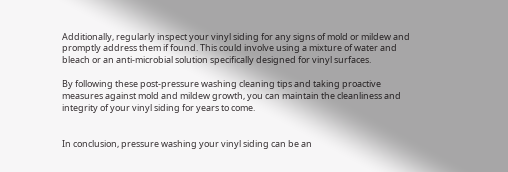Additionally, regularly inspect your vinyl siding for any signs of mold or mildew and promptly address them if found. This could involve using a mixture of water and bleach or an anti-microbial solution specifically designed for vinyl surfaces.

By following these post-pressure washing cleaning tips and taking proactive measures against mold and mildew growth, you can maintain the cleanliness and integrity of your vinyl siding for years to come.


In conclusion, pressure washing your vinyl siding can be an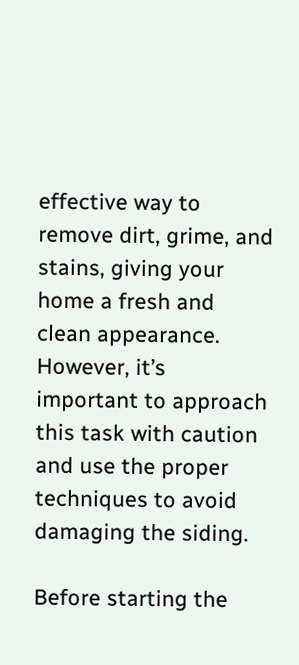effective way to remove dirt, grime, and stains, giving your home a fresh and clean appearance. However, it’s important to approach this task with caution and use the proper techniques to avoid damaging the siding.

Before starting the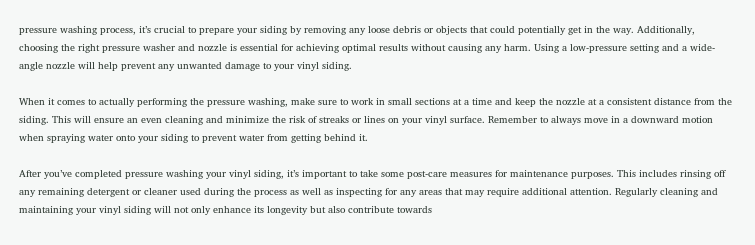pressure washing process, it’s crucial to prepare your siding by removing any loose debris or objects that could potentially get in the way. Additionally, choosing the right pressure washer and nozzle is essential for achieving optimal results without causing any harm. Using a low-pressure setting and a wide-angle nozzle will help prevent any unwanted damage to your vinyl siding.

When it comes to actually performing the pressure washing, make sure to work in small sections at a time and keep the nozzle at a consistent distance from the siding. This will ensure an even cleaning and minimize the risk of streaks or lines on your vinyl surface. Remember to always move in a downward motion when spraying water onto your siding to prevent water from getting behind it.

After you’ve completed pressure washing your vinyl siding, it’s important to take some post-care measures for maintenance purposes. This includes rinsing off any remaining detergent or cleaner used during the process as well as inspecting for any areas that may require additional attention. Regularly cleaning and maintaining your vinyl siding will not only enhance its longevity but also contribute towards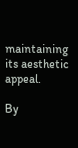maintaining its aesthetic appeal.

By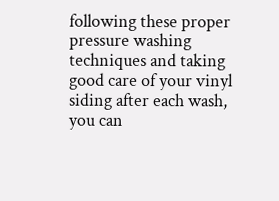following these proper pressure washing techniques and taking good care of your vinyl siding after each wash, you can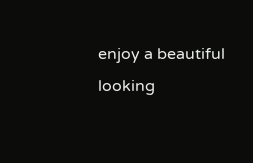enjoy a beautiful looking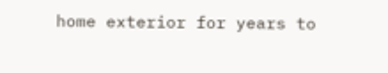home exterior for years to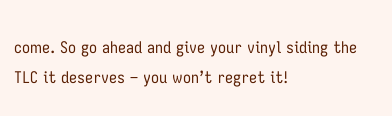come. So go ahead and give your vinyl siding the TLC it deserves – you won’t regret it!